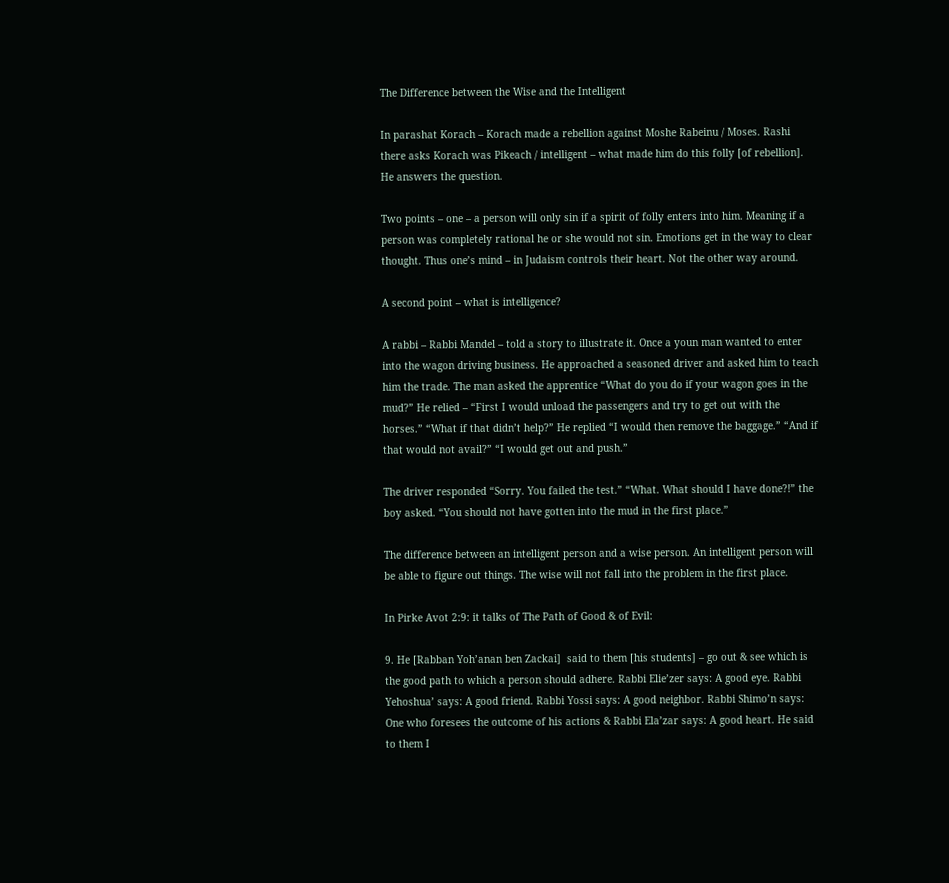The Difference between the Wise and the Intelligent

In parashat Korach – Korach made a rebellion against Moshe Rabeinu / Moses. Rashi there asks Korach was Pikeach / intelligent – what made him do this folly [of rebellion]. He answers the question.

Two points – one – a person will only sin if a spirit of folly enters into him. Meaning if a person was completely rational he or she would not sin. Emotions get in the way to clear thought. Thus one’s mind – in Judaism controls their heart. Not the other way around.

A second point – what is intelligence?

A rabbi – Rabbi Mandel – told a story to illustrate it. Once a youn man wanted to enter into the wagon driving business. He approached a seasoned driver and asked him to teach him the trade. The man asked the apprentice “What do you do if your wagon goes in the mud?” He relied – “First I would unload the passengers and try to get out with the horses.” “What if that didn’t help?” He replied “I would then remove the baggage.” “And if that would not avail?” “I would get out and push.”

The driver responded “Sorry. You failed the test.” “What. What should I have done?!” the boy asked. “You should not have gotten into the mud in the first place.”

The difference between an intelligent person and a wise person. An intelligent person will be able to figure out things. The wise will not fall into the problem in the first place.

In Pirke Avot 2:9: it talks of The Path of Good & of Evil:

9. He [Rabban Yoh’anan ben Zackai]  said to them [his students] – go out & see which is the good path to which a person should adhere. Rabbi Elie’zer says: A good eye. Rabbi Yehoshua’ says: A good friend. Rabbi Yossi says: A good neighbor. Rabbi Shimo’n says: One who foresees the outcome of his actions & Rabbi Ela’zar says: A good heart. He said to them I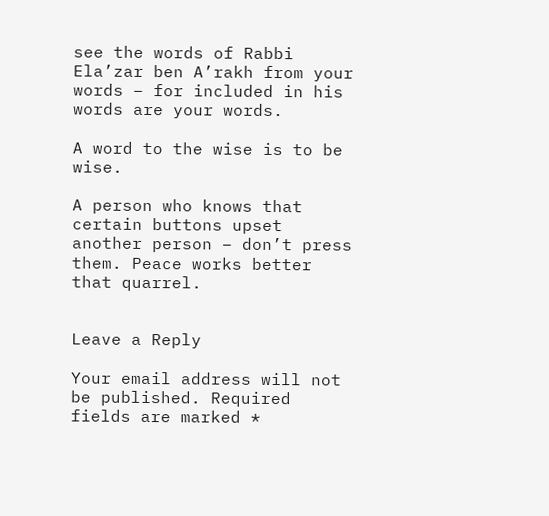see the words of Rabbi Ela’zar ben A’rakh from your words – for included in his words are your words.

A word to the wise is to be wise.

A person who knows that certain buttons upset another person – don’t press them. Peace works better that quarrel.


Leave a Reply

Your email address will not be published. Required fields are marked *